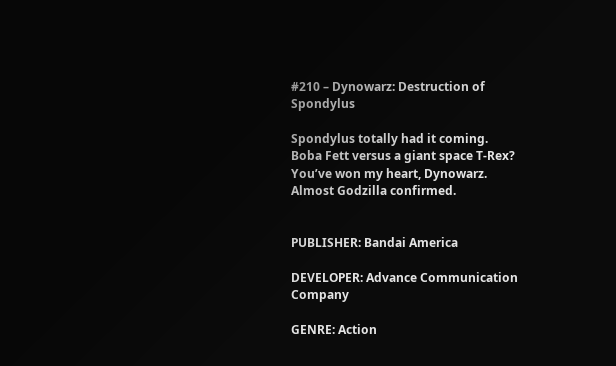#210 – Dynowarz: Destruction of Spondylus

Spondylus totally had it coming.
Boba Fett versus a giant space T-Rex? You’ve won my heart, Dynowarz.
Almost Godzilla confirmed.


PUBLISHER: Bandai America

DEVELOPER: Advance Communication Company

GENRE: Action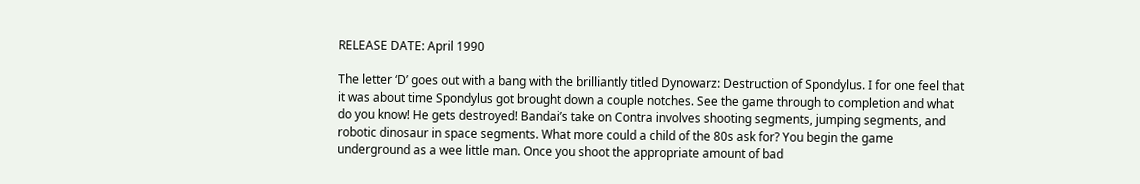RELEASE DATE: April 1990

The letter ‘D’ goes out with a bang with the brilliantly titled Dynowarz: Destruction of Spondylus. I for one feel that it was about time Spondylus got brought down a couple notches. See the game through to completion and what do you know! He gets destroyed! Bandai’s take on Contra involves shooting segments, jumping segments, and robotic dinosaur in space segments. What more could a child of the 80s ask for? You begin the game underground as a wee little man. Once you shoot the appropriate amount of bad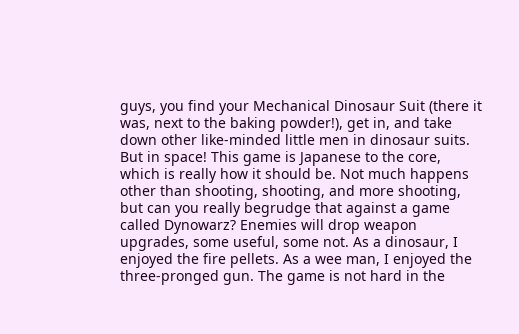guys, you find your Mechanical Dinosaur Suit (there it was, next to the baking powder!), get in, and take down other like-minded little men in dinosaur suits. But in space! This game is Japanese to the core, which is really how it should be. Not much happens other than shooting, shooting, and more shooting, but can you really begrudge that against a game called Dynowarz? Enemies will drop weapon upgrades, some useful, some not. As a dinosaur, I enjoyed the fire pellets. As a wee man, I enjoyed the three-pronged gun. The game is not hard in the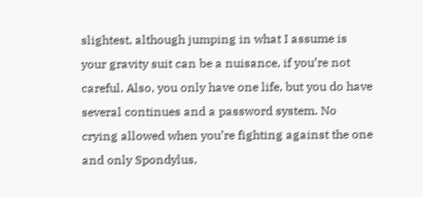slightest, although jumping in what I assume is your gravity suit can be a nuisance, if you’re not careful. Also, you only have one life, but you do have several continues and a password system. No crying allowed when you’re fighting against the one and only Spondylus,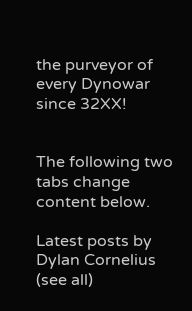the purveyor of every Dynowar since 32XX!


The following two tabs change content below.

Latest posts by Dylan Cornelius (see all)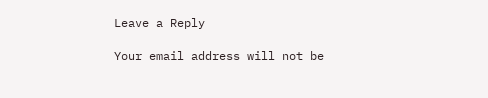Leave a Reply

Your email address will not be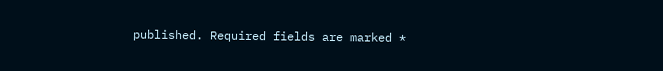published. Required fields are marked *